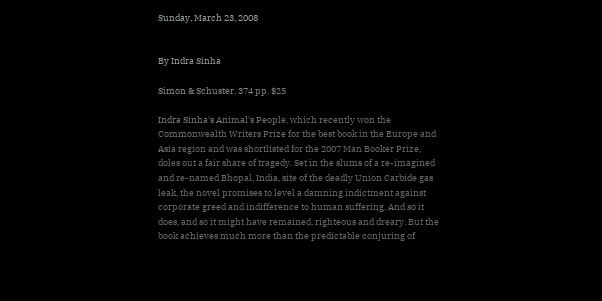Sunday, March 23, 2008


By Indra Sinha

Simon & Schuster. 374 pp. $25

Indra Sinha's Animal's People, which recently won the Commonwealth Writers Prize for the best book in the Europe and Asia region and was shortlisted for the 2007 Man Booker Prize, doles out a fair share of tragedy. Set in the slums of a re-imagined and re-named Bhopal, India, site of the deadly Union Carbide gas leak, the novel promises to level a damning indictment against corporate greed and indifference to human suffering. And so it does, and so it might have remained, righteous and dreary. But the book achieves much more than the predictable conjuring of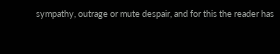sympathy, outrage or mute despair, and for this the reader has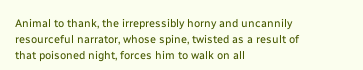Animal to thank, the irrepressibly horny and uncannily resourceful narrator, whose spine, twisted as a result of that poisoned night, forces him to walk on all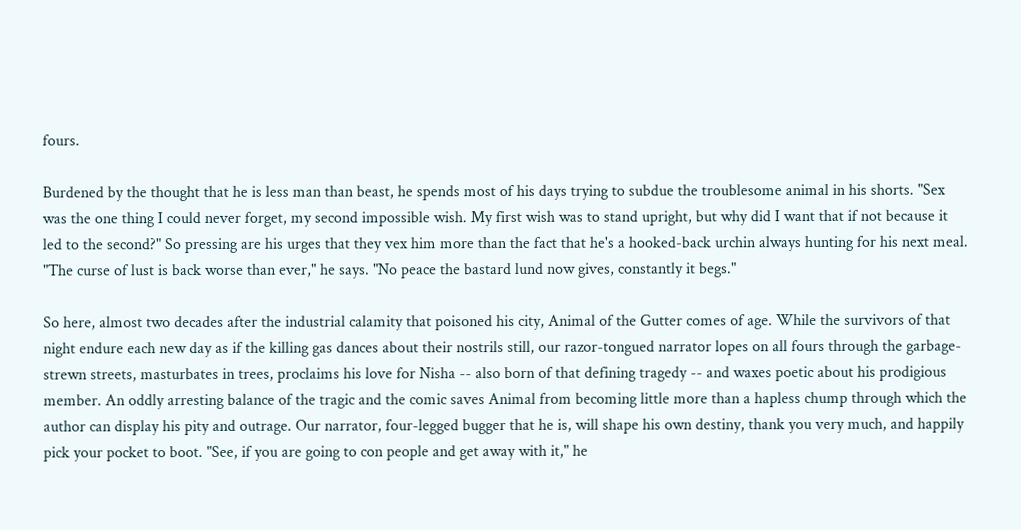fours.

Burdened by the thought that he is less man than beast, he spends most of his days trying to subdue the troublesome animal in his shorts. "Sex was the one thing I could never forget, my second impossible wish. My first wish was to stand upright, but why did I want that if not because it led to the second?" So pressing are his urges that they vex him more than the fact that he's a hooked-back urchin always hunting for his next meal. "The curse of lust is back worse than ever," he says. "No peace the bastard lund now gives, constantly it begs."

So here, almost two decades after the industrial calamity that poisoned his city, Animal of the Gutter comes of age. While the survivors of that night endure each new day as if the killing gas dances about their nostrils still, our razor-tongued narrator lopes on all fours through the garbage-strewn streets, masturbates in trees, proclaims his love for Nisha -- also born of that defining tragedy -- and waxes poetic about his prodigious member. An oddly arresting balance of the tragic and the comic saves Animal from becoming little more than a hapless chump through which the author can display his pity and outrage. Our narrator, four-legged bugger that he is, will shape his own destiny, thank you very much, and happily pick your pocket to boot. "See, if you are going to con people and get away with it," he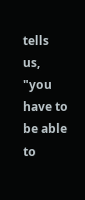tells us, "you have to be able to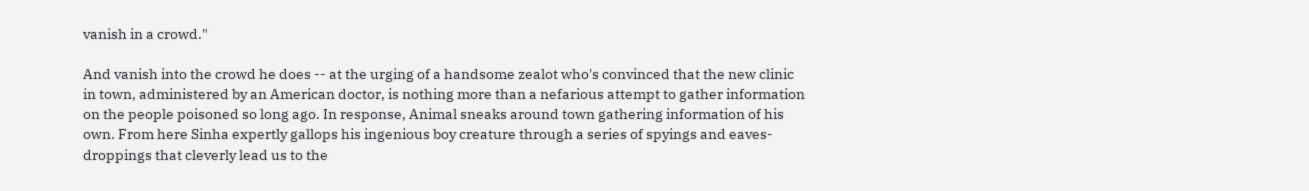vanish in a crowd."

And vanish into the crowd he does -- at the urging of a handsome zealot who's convinced that the new clinic in town, administered by an American doctor, is nothing more than a nefarious attempt to gather information on the people poisoned so long ago. In response, Animal sneaks around town gathering information of his own. From here Sinha expertly gallops his ingenious boy creature through a series of spyings and eaves-droppings that cleverly lead us to the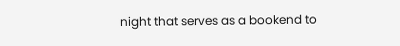night that serves as a bookend to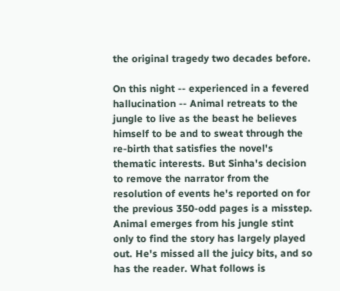the original tragedy two decades before.

On this night -- experienced in a fevered hallucination -- Animal retreats to the jungle to live as the beast he believes himself to be and to sweat through the re-birth that satisfies the novel's thematic interests. But Sinha's decision to remove the narrator from the resolution of events he's reported on for the previous 350-odd pages is a misstep. Animal emerges from his jungle stint only to find the story has largely played out. He's missed all the juicy bits, and so has the reader. What follows is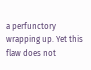a perfunctory wrapping up. Yet this flaw does not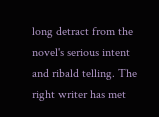long detract from the novel's serious intent and ribald telling. The right writer has met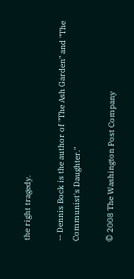the right tragedy.

-- Dennis Bock is the author of "The Ash Garden" and "The Communist's Daughter."

© 2008 The Washington Post Company